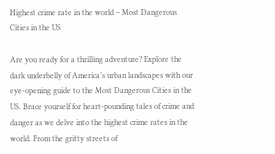Highest crime rate in the world – Most Dangerous Cities in the US

Are you ready for a thrilling adventure? Explore the dark underbelly of America’s urban landscapes with our eye-opening guide to the Most Dangerous Cities in the US. Brace yourself for heart-pounding tales of crime and danger as we delve into the highest crime rates in the world. From the gritty streets of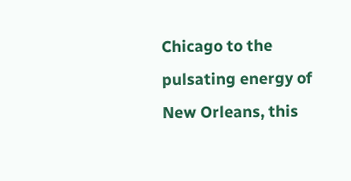Chicago to the pulsating energy of New Orleans, this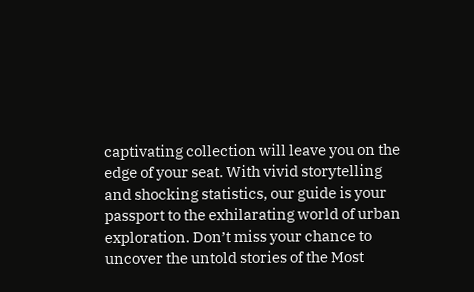captivating collection will leave you on the edge of your seat. With vivid storytelling and shocking statistics, our guide is your passport to the exhilarating world of urban exploration. Don’t miss your chance to uncover the untold stories of the Most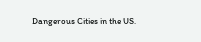Dangerous Cities in the US.